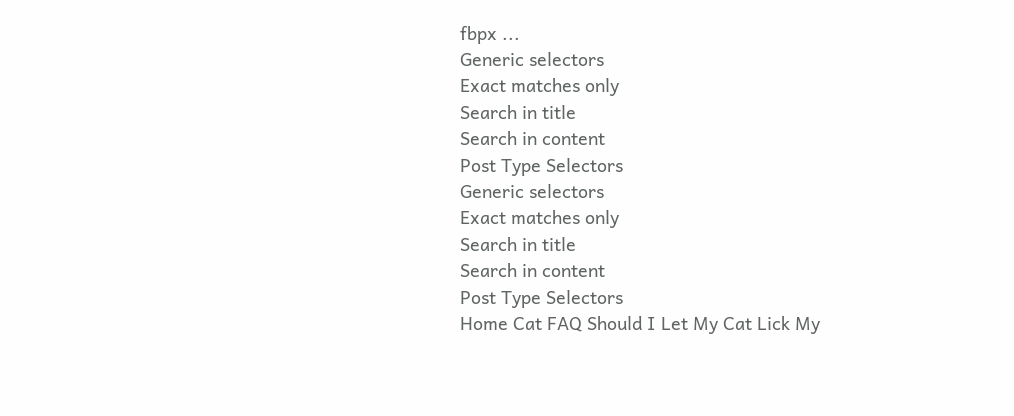fbpx ...
Generic selectors
Exact matches only
Search in title
Search in content
Post Type Selectors
Generic selectors
Exact matches only
Search in title
Search in content
Post Type Selectors
Home Cat FAQ Should I Let My Cat Lick My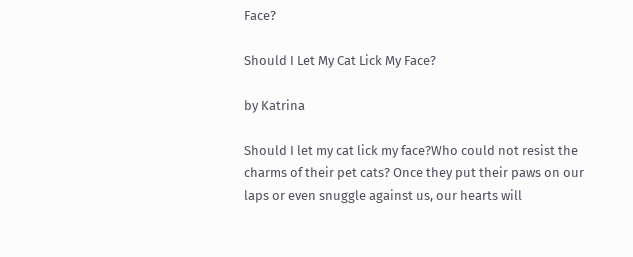Face?

Should I Let My Cat Lick My Face?

by Katrina

Should I let my cat lick my face?Who could not resist the charms of their pet cats? Once they put their paws on our laps or even snuggle against us, our hearts will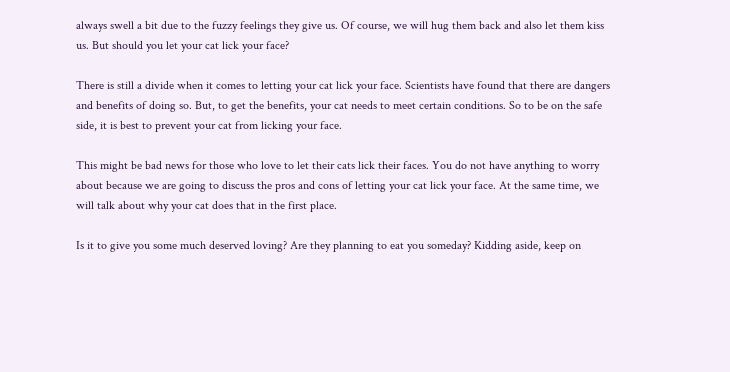always swell a bit due to the fuzzy feelings they give us. Of course, we will hug them back and also let them kiss us. But should you let your cat lick your face?

There is still a divide when it comes to letting your cat lick your face. Scientists have found that there are dangers and benefits of doing so. But, to get the benefits, your cat needs to meet certain conditions. So to be on the safe side, it is best to prevent your cat from licking your face.

This might be bad news for those who love to let their cats lick their faces. You do not have anything to worry about because we are going to discuss the pros and cons of letting your cat lick your face. At the same time, we will talk about why your cat does that in the first place.

Is it to give you some much deserved loving? Are they planning to eat you someday? Kidding aside, keep on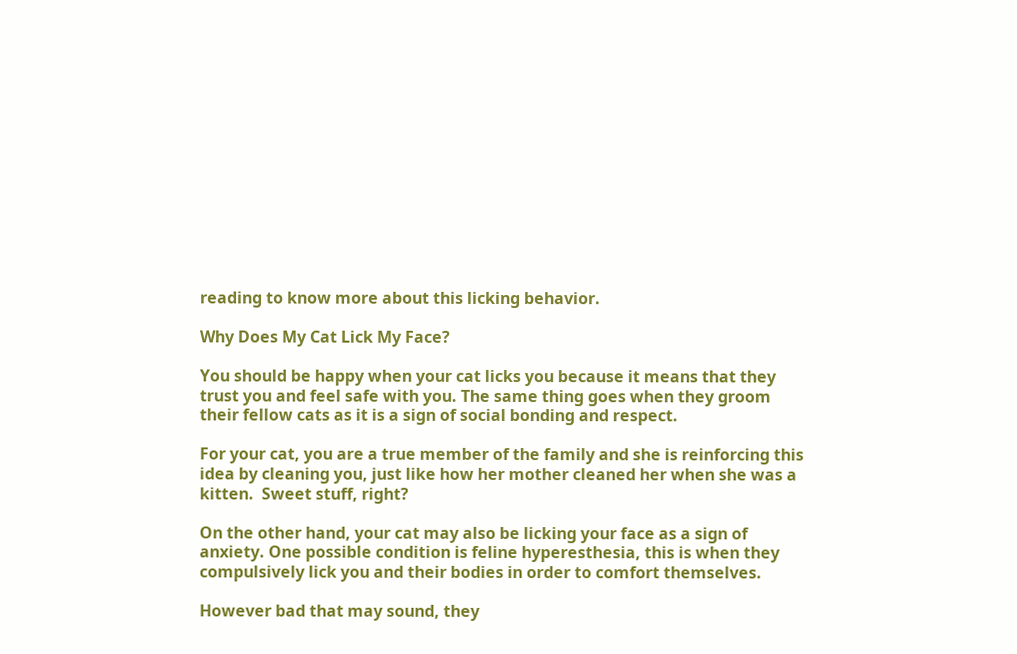reading to know more about this licking behavior.

Why Does My Cat Lick My Face?

You should be happy when your cat licks you because it means that they trust you and feel safe with you. The same thing goes when they groom their fellow cats as it is a sign of social bonding and respect.

For your cat, you are a true member of the family and she is reinforcing this idea by cleaning you, just like how her mother cleaned her when she was a kitten.  Sweet stuff, right?

On the other hand, your cat may also be licking your face as a sign of anxiety. One possible condition is feline hyperesthesia, this is when they compulsively lick you and their bodies in order to comfort themselves.

However bad that may sound, they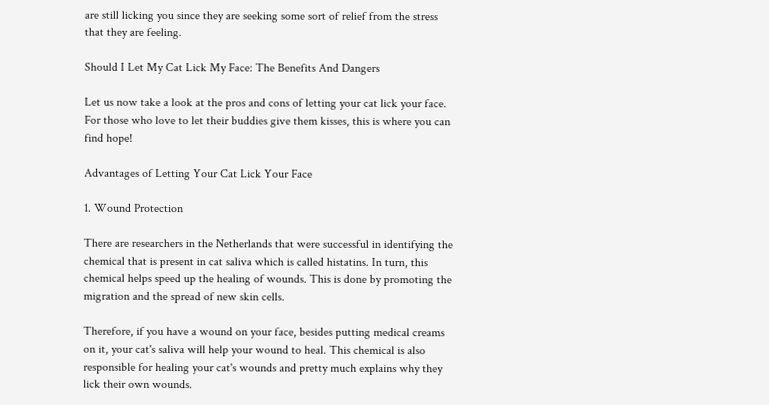are still licking you since they are seeking some sort of relief from the stress that they are feeling.

Should I Let My Cat Lick My Face: The Benefits And Dangers

Let us now take a look at the pros and cons of letting your cat lick your face. For those who love to let their buddies give them kisses, this is where you can find hope!

Advantages of Letting Your Cat Lick Your Face

1. Wound Protection

There are researchers in the Netherlands that were successful in identifying the chemical that is present in cat saliva which is called histatins. In turn, this chemical helps speed up the healing of wounds. This is done by promoting the migration and the spread of new skin cells.

Therefore, if you have a wound on your face, besides putting medical creams on it, your cat's saliva will help your wound to heal. This chemical is also responsible for healing your cat's wounds and pretty much explains why they lick their own wounds.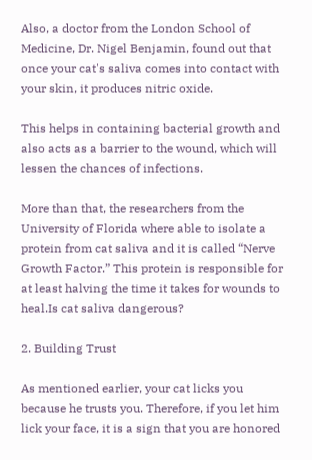Also, a doctor from the London School of Medicine, Dr. Nigel Benjamin, found out that once your cat's saliva comes into contact with your skin, it produces nitric oxide.

This helps in containing bacterial growth and also acts as a barrier to the wound, which will lessen the chances of infections.

More than that, the researchers from the University of Florida where able to isolate a protein from cat saliva and it is called “Nerve Growth Factor.” This protein is responsible for at least halving the time it takes for wounds to heal.Is cat saliva dangerous?

2. Building Trust

As mentioned earlier, your cat licks you because he trusts you. Therefore, if you let him lick your face, it is a sign that you are honored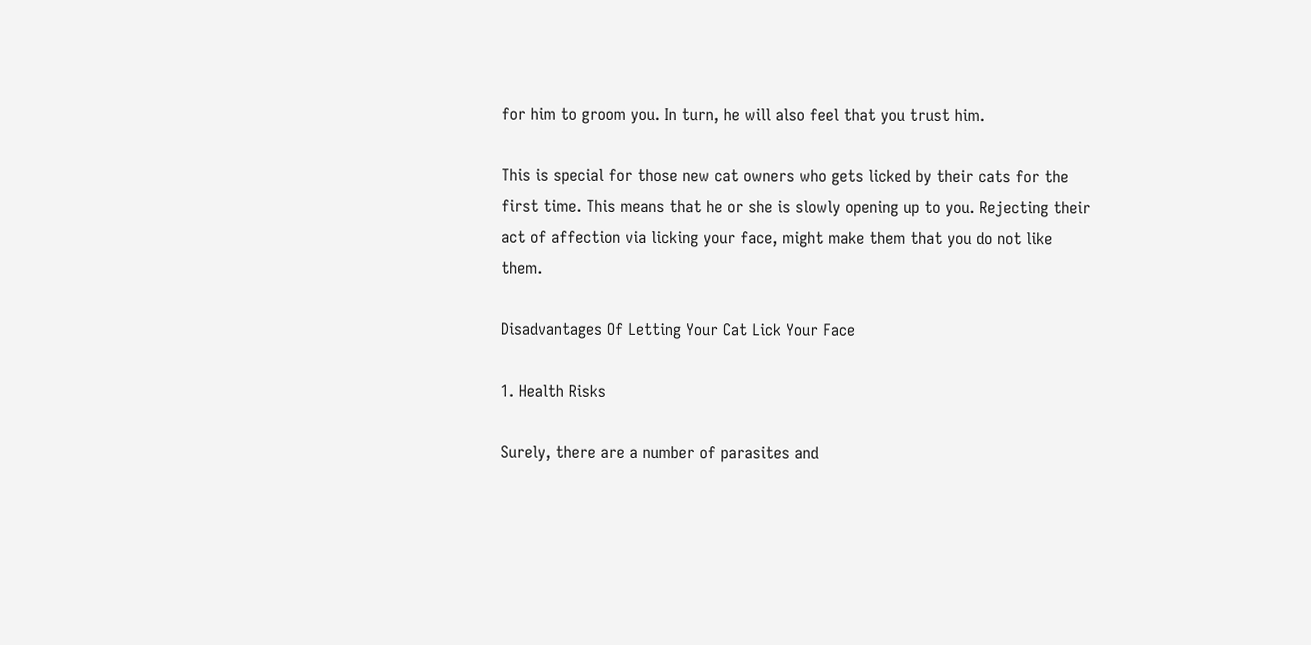for him to groom you. In turn, he will also feel that you trust him.

This is special for those new cat owners who gets licked by their cats for the first time. This means that he or she is slowly opening up to you. Rejecting their act of affection via licking your face, might make them that you do not like them.

Disadvantages Of Letting Your Cat Lick Your Face

1. Health Risks

Surely, there are a number of parasites and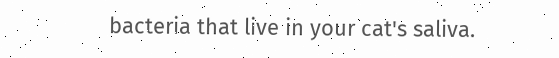bacteria that live in your cat's saliva.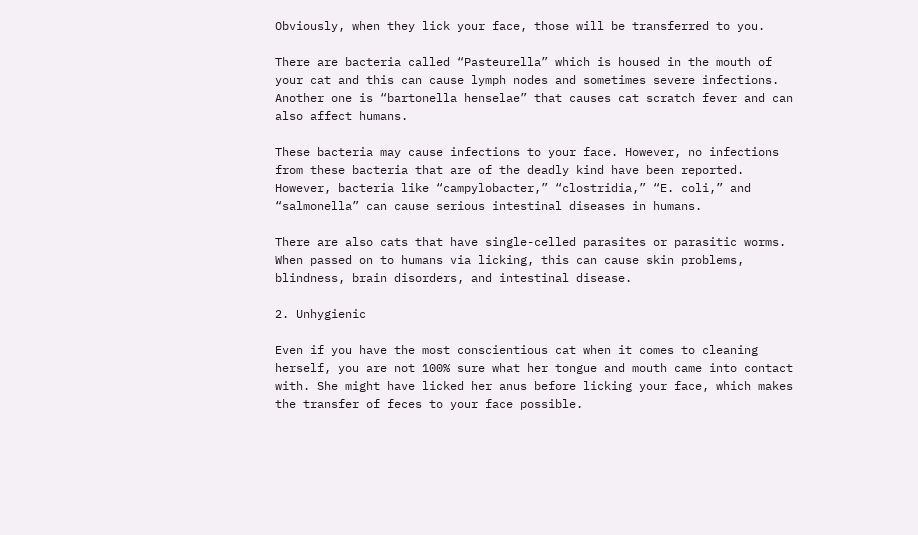Obviously, when they lick your face, those will be transferred to you.

There are bacteria called “Pasteurella” which is housed in the mouth of your cat and this can cause lymph nodes and sometimes severe infections. Another one is “bartonella henselae” that causes cat scratch fever and can also affect humans.

These bacteria may cause infections to your face. However, no infections from these bacteria that are of the deadly kind have been reported. However, bacteria like “campylobacter,” “clostridia,” “E. coli,” and “salmonella” can cause serious intestinal diseases in humans.

There are also cats that have single-celled parasites or parasitic worms. When passed on to humans via licking, this can cause skin problems, blindness, brain disorders, and intestinal disease.

2. Unhygienic

Even if you have the most conscientious cat when it comes to cleaning herself, you are not 100% sure what her tongue and mouth came into contact with. She might have licked her anus before licking your face, which makes the transfer of feces to your face possible.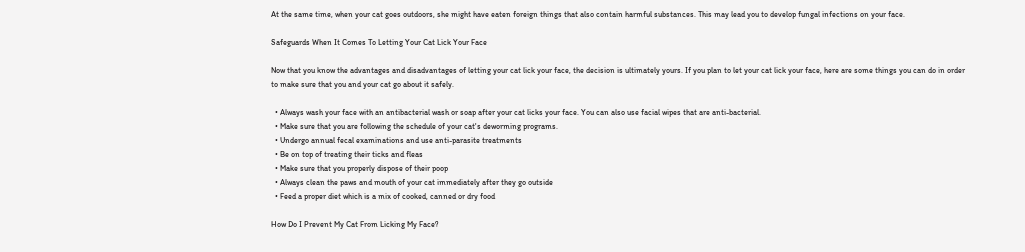At the same time, when your cat goes outdoors, she might have eaten foreign things that also contain harmful substances. This may lead you to develop fungal infections on your face.

Safeguards When It Comes To Letting Your Cat Lick Your Face

Now that you know the advantages and disadvantages of letting your cat lick your face, the decision is ultimately yours. If you plan to let your cat lick your face, here are some things you can do in order to make sure that you and your cat go about it safely.

  • Always wash your face with an antibacterial wash or soap after your cat licks your face. You can also use facial wipes that are anti-bacterial.
  • Make sure that you are following the schedule of your cat's deworming programs.
  • Undergo annual fecal examinations and use anti-parasite treatments
  • Be on top of treating their ticks and fleas
  • Make sure that you properly dispose of their poop
  • Always clean the paws and mouth of your cat immediately after they go outside
  • Feed a proper diet which is a mix of cooked, canned or dry food

How Do I Prevent My Cat From Licking My Face?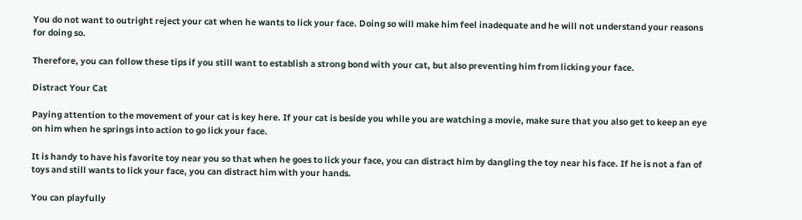You do not want to outright reject your cat when he wants to lick your face. Doing so will make him feel inadequate and he will not understand your reasons for doing so.

Therefore, you can follow these tips if you still want to establish a strong bond with your cat, but also preventing him from licking your face.

Distract Your Cat

Paying attention to the movement of your cat is key here. If your cat is beside you while you are watching a movie, make sure that you also get to keep an eye on him when he springs into action to go lick your face.

It is handy to have his favorite toy near you so that when he goes to lick your face, you can distract him by dangling the toy near his face. If he is not a fan of toys and still wants to lick your face, you can distract him with your hands.

You can playfully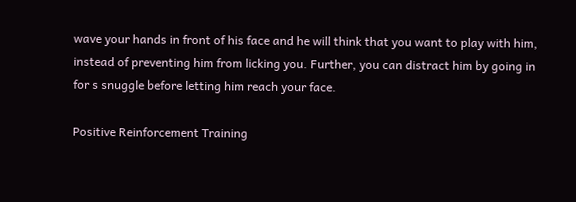wave your hands in front of his face and he will think that you want to play with him, instead of preventing him from licking you. Further, you can distract him by going in for s snuggle before letting him reach your face.

Positive Reinforcement Training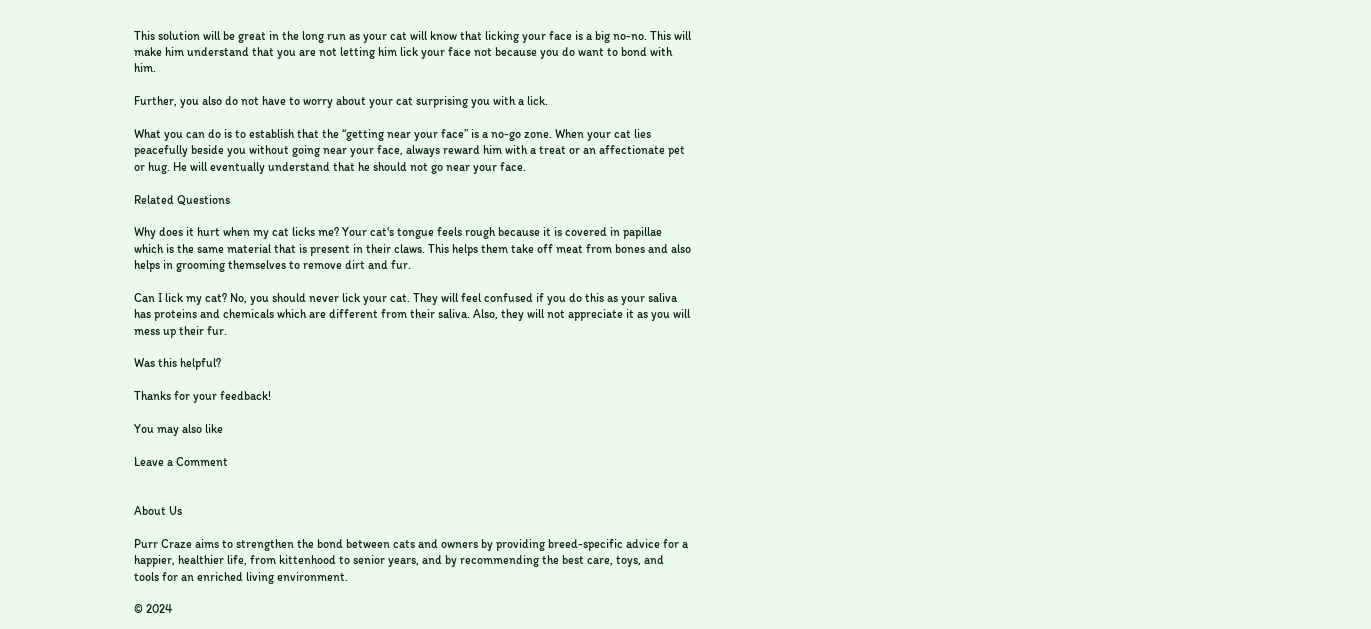This solution will be great in the long run as your cat will know that licking your face is a big no-no. This will make him understand that you are not letting him lick your face not because you do want to bond with him.

Further, you also do not have to worry about your cat surprising you with a lick.

What you can do is to establish that the “getting near your face” is a no-go zone. When your cat lies peacefully beside you without going near your face, always reward him with a treat or an affectionate pet or hug. He will eventually understand that he should not go near your face.

Related Questions

Why does it hurt when my cat licks me? Your cat's tongue feels rough because it is covered in papillae which is the same material that is present in their claws. This helps them take off meat from bones and also helps in grooming themselves to remove dirt and fur.

Can I lick my cat? No, you should never lick your cat. They will feel confused if you do this as your saliva has proteins and chemicals which are different from their saliva. Also, they will not appreciate it as you will mess up their fur.

Was this helpful?

Thanks for your feedback!

You may also like

Leave a Comment


About Us

Purr Craze aims to strengthen the bond between cats and owners by providing breed-specific advice for a happier, healthier life, from kittenhood to senior years, and by recommending the best care, toys, and tools for an enriched living environment.

© 2024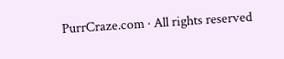PurrCraze.com · All rights reserved